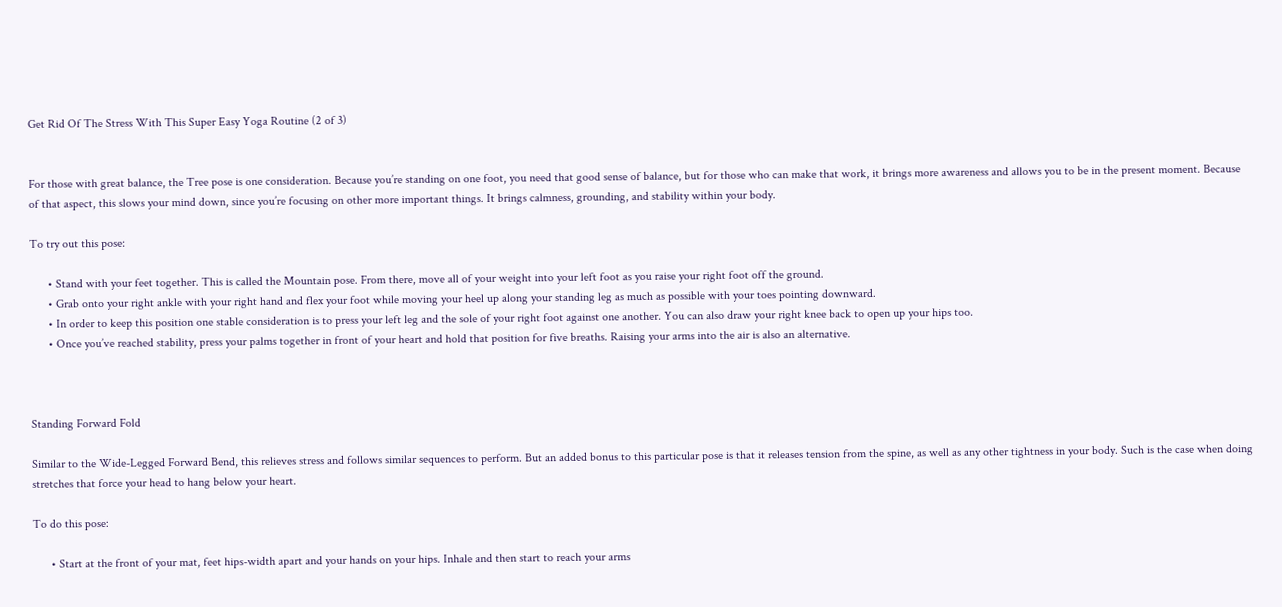Get Rid Of The Stress With This Super Easy Yoga Routine (2 of 3)


For those with great balance, the Tree pose is one consideration. Because you’re standing on one foot, you need that good sense of balance, but for those who can make that work, it brings more awareness and allows you to be in the present moment. Because of that aspect, this slows your mind down, since you’re focusing on other more important things. It brings calmness, grounding, and stability within your body.

To try out this pose:

      • Stand with your feet together. This is called the Mountain pose. From there, move all of your weight into your left foot as you raise your right foot off the ground.
      • Grab onto your right ankle with your right hand and flex your foot while moving your heel up along your standing leg as much as possible with your toes pointing downward.
      • In order to keep this position one stable consideration is to press your left leg and the sole of your right foot against one another. You can also draw your right knee back to open up your hips too.
      • Once you’ve reached stability, press your palms together in front of your heart and hold that position for five breaths. Raising your arms into the air is also an alternative.



Standing Forward Fold

Similar to the Wide-Legged Forward Bend, this relieves stress and follows similar sequences to perform. But an added bonus to this particular pose is that it releases tension from the spine, as well as any other tightness in your body. Such is the case when doing stretches that force your head to hang below your heart.

To do this pose:

      • Start at the front of your mat, feet hips-width apart and your hands on your hips. Inhale and then start to reach your arms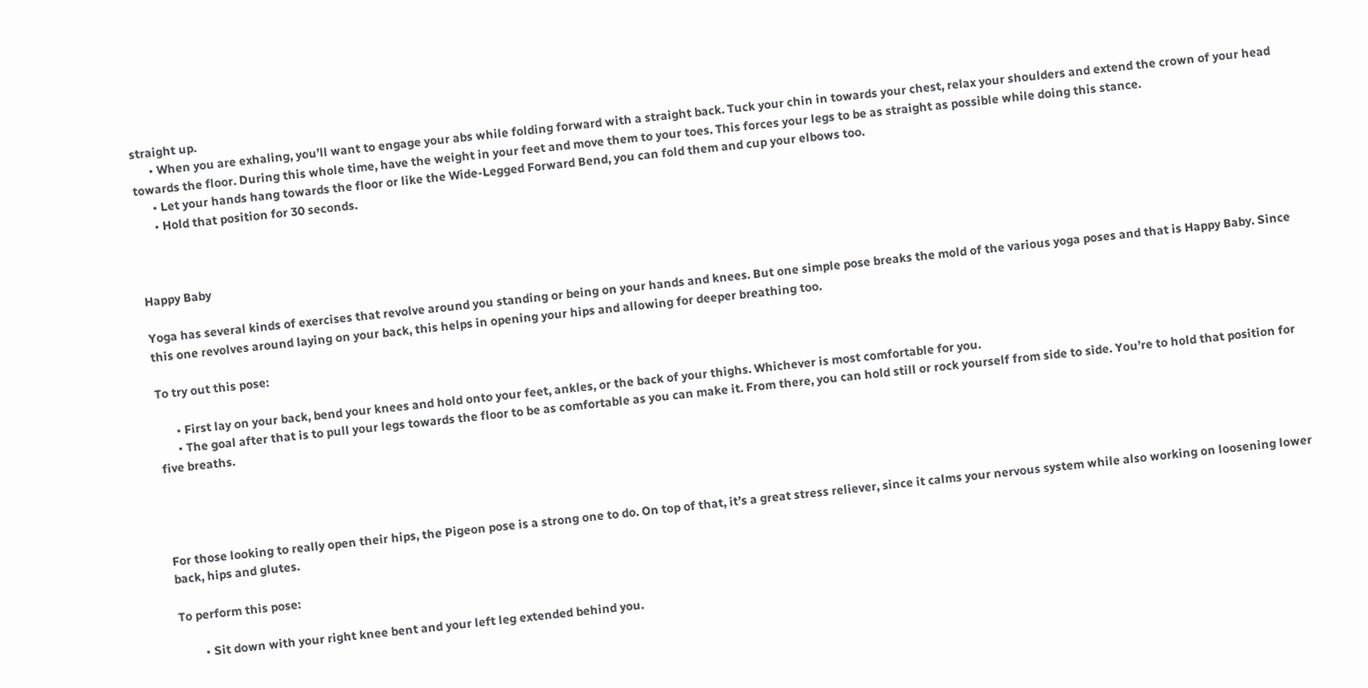straight up.
      • When you are exhaling, you’ll want to engage your abs while folding forward with a straight back. Tuck your chin in towards your chest, relax your shoulders and extend the crown of your head towards the floor. During this whole time, have the weight in your feet and move them to your toes. This forces your legs to be as straight as possible while doing this stance.
      • Let your hands hang towards the floor or like the Wide-Legged Forward Bend, you can fold them and cup your elbows too.
      • Hold that position for 30 seconds.



Happy Baby

Yoga has several kinds of exercises that revolve around you standing or being on your hands and knees. But one simple pose breaks the mold of the various yoga poses and that is Happy Baby. Since this one revolves around laying on your back, this helps in opening your hips and allowing for deeper breathing too.

To try out this pose:

      • First lay on your back, bend your knees and hold onto your feet, ankles, or the back of your thighs. Whichever is most comfortable for you.
      • The goal after that is to pull your legs towards the floor to be as comfortable as you can make it. From there, you can hold still or rock yourself from side to side. You’re to hold that position for five breaths.




For those looking to really open their hips, the Pigeon pose is a strong one to do. On top of that, it’s a great stress reliever, since it calms your nervous system while also working on loosening lower back, hips and glutes.

To perform this pose:

        • Sit down with your right knee bent and your left leg extended behind you.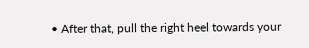• After that, pull the right heel towards your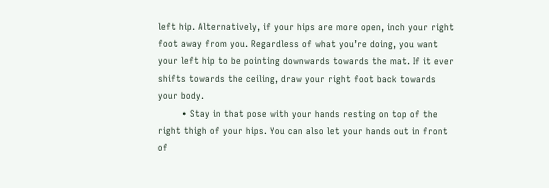left hip. Alternatively, if your hips are more open, inch your right foot away from you. Regardless of what you’re doing, you want your left hip to be pointing downwards towards the mat. If it ever shifts towards the ceiling, draw your right foot back towards your body.
        • Stay in that pose with your hands resting on top of the right thigh of your hips. You can also let your hands out in front of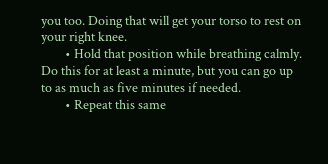you too. Doing that will get your torso to rest on your right knee.
        • Hold that position while breathing calmly. Do this for at least a minute, but you can go up to as much as five minutes if needed.
        • Repeat this same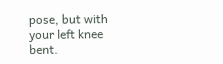pose, but with your left knee bent.